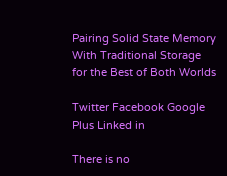Pairing Solid State Memory With Traditional Storage for the Best of Both Worlds

Twitter Facebook Google Plus Linked in

There is no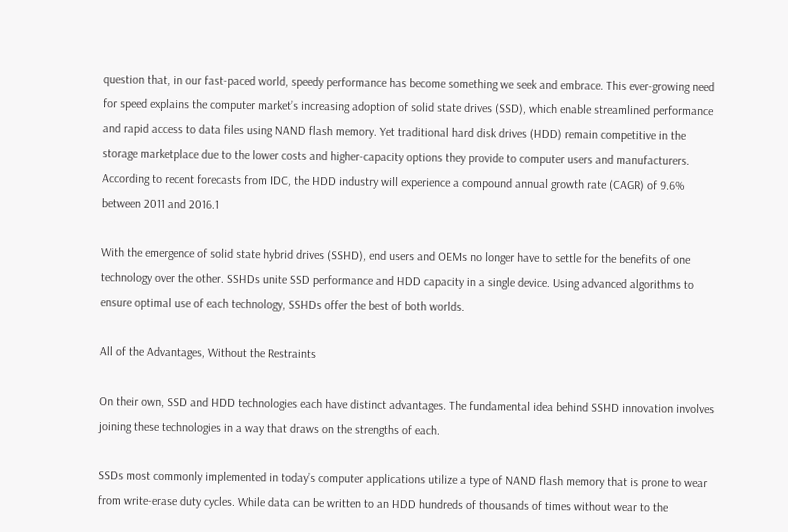question that, in our fast-paced world, speedy performance has become something we seek and embrace. This ever-growing need for speed explains the computer market’s increasing adoption of solid state drives (SSD), which enable streamlined performance and rapid access to data files using NAND flash memory. Yet traditional hard disk drives (HDD) remain competitive in the storage marketplace due to the lower costs and higher-capacity options they provide to computer users and manufacturers. According to recent forecasts from IDC, the HDD industry will experience a compound annual growth rate (CAGR) of 9.6% between 2011 and 2016.1

With the emergence of solid state hybrid drives (SSHD), end users and OEMs no longer have to settle for the benefits of one technology over the other. SSHDs unite SSD performance and HDD capacity in a single device. Using advanced algorithms to ensure optimal use of each technology, SSHDs offer the best of both worlds.

All of the Advantages, Without the Restraints

On their own, SSD and HDD technologies each have distinct advantages. The fundamental idea behind SSHD innovation involves joining these technologies in a way that draws on the strengths of each.

SSDs most commonly implemented in today’s computer applications utilize a type of NAND flash memory that is prone to wear from write-erase duty cycles. While data can be written to an HDD hundreds of thousands of times without wear to the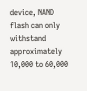device, NAND flash can only withstand approximately 10,000 to 60,000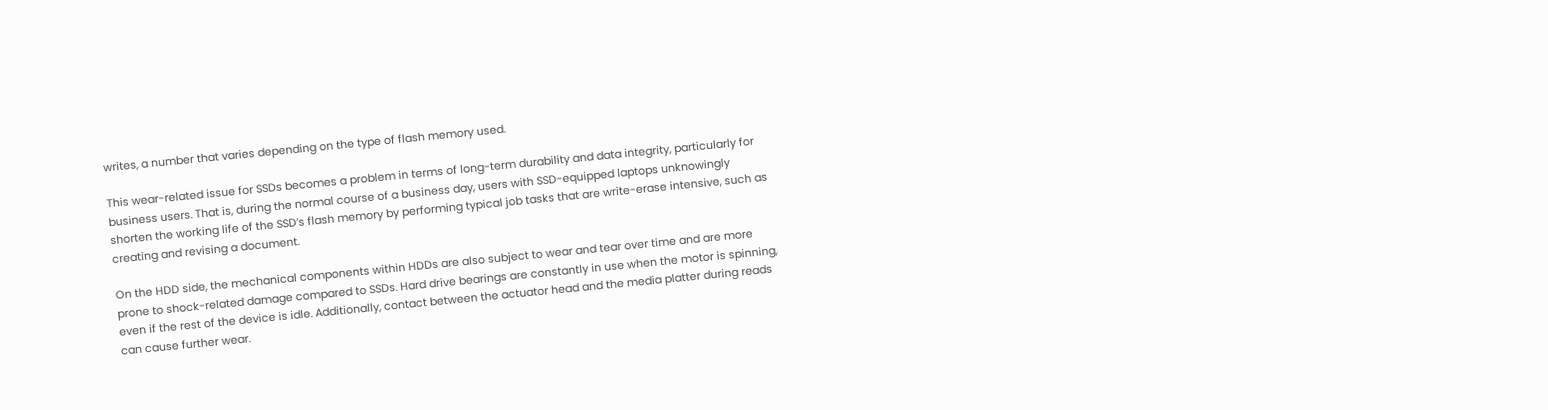writes, a number that varies depending on the type of flash memory used.

This wear-related issue for SSDs becomes a problem in terms of long-term durability and data integrity, particularly for business users. That is, during the normal course of a business day, users with SSD-equipped laptops unknowingly shorten the working life of the SSD’s flash memory by performing typical job tasks that are write-erase intensive, such as creating and revising a document.

On the HDD side, the mechanical components within HDDs are also subject to wear and tear over time and are more prone to shock-related damage compared to SSDs. Hard drive bearings are constantly in use when the motor is spinning, even if the rest of the device is idle. Additionally, contact between the actuator head and the media platter during reads can cause further wear.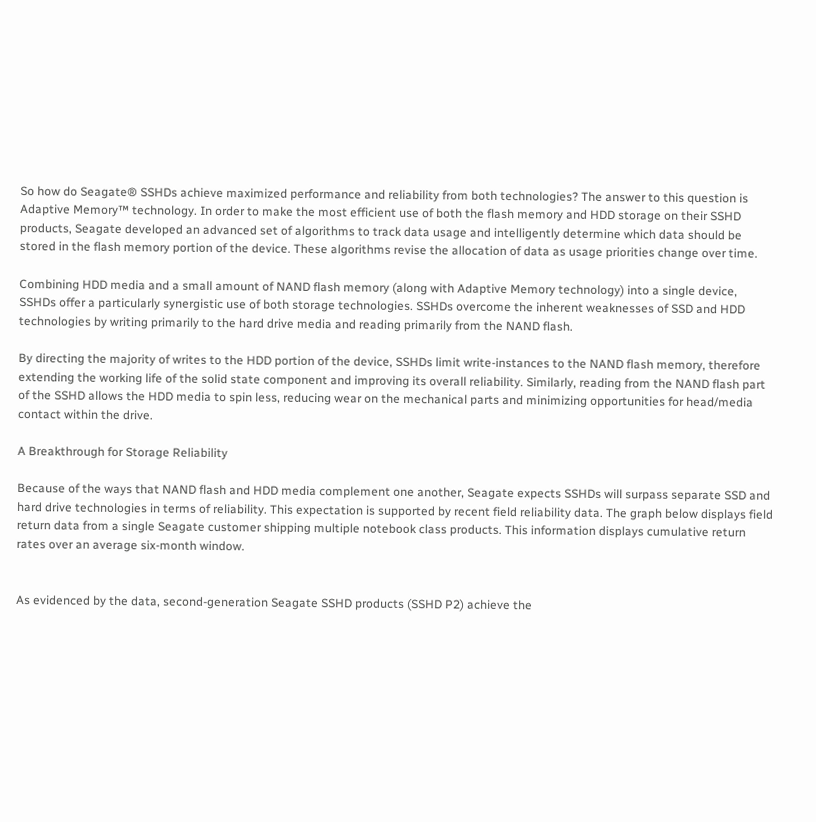So how do Seagate® SSHDs achieve maximized performance and reliability from both technologies? The answer to this question is Adaptive Memory™ technology. In order to make the most efficient use of both the flash memory and HDD storage on their SSHD products, Seagate developed an advanced set of algorithms to track data usage and intelligently determine which data should be stored in the flash memory portion of the device. These algorithms revise the allocation of data as usage priorities change over time.

Combining HDD media and a small amount of NAND flash memory (along with Adaptive Memory technology) into a single device, SSHDs offer a particularly synergistic use of both storage technologies. SSHDs overcome the inherent weaknesses of SSD and HDD technologies by writing primarily to the hard drive media and reading primarily from the NAND flash.

By directing the majority of writes to the HDD portion of the device, SSHDs limit write-instances to the NAND flash memory, therefore extending the working life of the solid state component and improving its overall reliability. Similarly, reading from the NAND flash part of the SSHD allows the HDD media to spin less, reducing wear on the mechanical parts and minimizing opportunities for head/media contact within the drive.

A Breakthrough for Storage Reliability

Because of the ways that NAND flash and HDD media complement one another, Seagate expects SSHDs will surpass separate SSD and hard drive technologies in terms of reliability. This expectation is supported by recent field reliability data. The graph below displays field return data from a single Seagate customer shipping multiple notebook class products. This information displays cumulative return rates over an average six-month window.


As evidenced by the data, second-generation Seagate SSHD products (SSHD P2) achieve the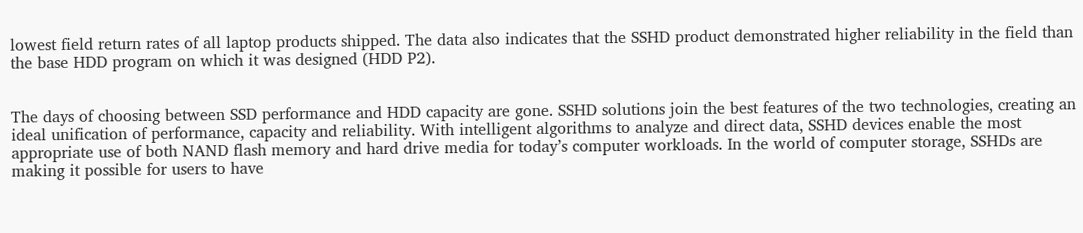lowest field return rates of all laptop products shipped. The data also indicates that the SSHD product demonstrated higher reliability in the field than the base HDD program on which it was designed (HDD P2).


The days of choosing between SSD performance and HDD capacity are gone. SSHD solutions join the best features of the two technologies, creating an ideal unification of performance, capacity and reliability. With intelligent algorithms to analyze and direct data, SSHD devices enable the most appropriate use of both NAND flash memory and hard drive media for today’s computer workloads. In the world of computer storage, SSHDs are making it possible for users to have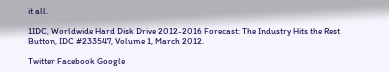it all.

1IDC, Worldwide Hard Disk Drive 2012-2016 Forecast: The Industry Hits the Rest Button, IDC #233547, Volume 1, March 2012.

Twitter Facebook Google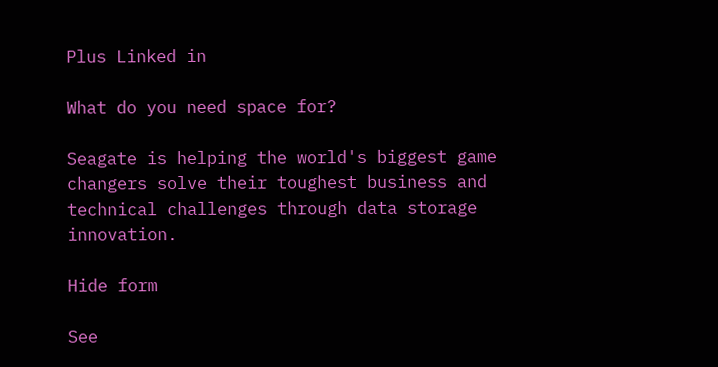Plus Linked in

What do you need space for?

Seagate is helping the world's biggest game changers solve their toughest business and technical challenges through data storage innovation.

Hide form

See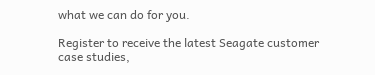what we can do for you.

Register to receive the latest Seagate customer case studies,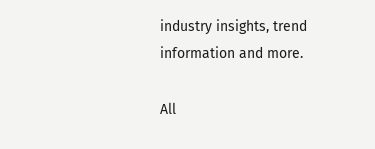industry insights, trend information and more.

All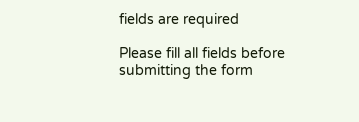fields are required

Please fill all fields before submitting the form